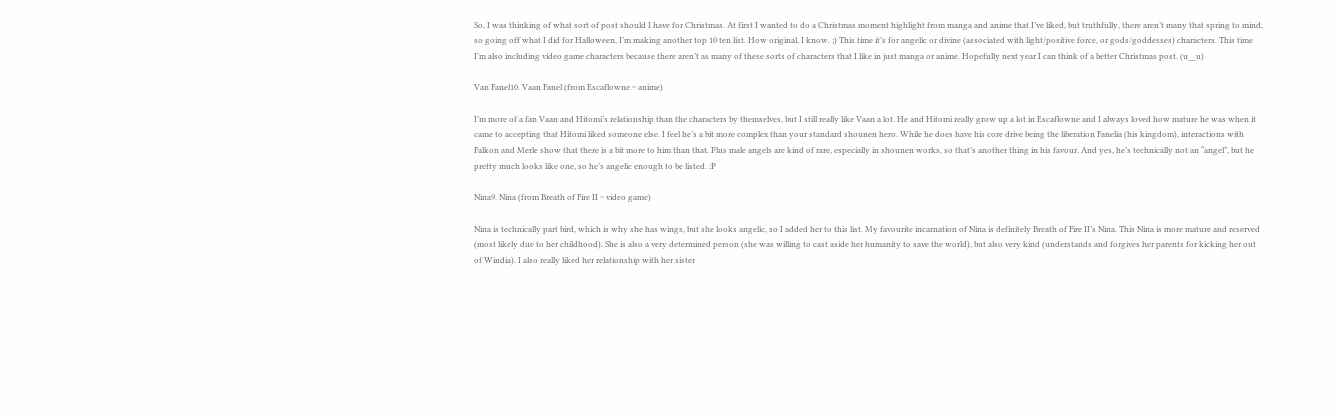So, I was thinking of what sort of post should I have for Christmas. At first I wanted to do a Christmas moment highlight from manga and anime that I’ve liked, but truthfully, there aren’t many that spring to mind, so going off what I did for Halloween, I’m making another top 10 ten list. How original, I know. ;) This time it’s for angelic or divine (associated with light/positive force, or gods/goddesses) characters. This time I’m also including video game characters because there aren’t as many of these sorts of characters that I like in just manga or anime. Hopefully next year I can think of a better Christmas post. (u__u)

Van Fanel10. Vaan Fanel (from Escaflowne ~ anime)

I’m more of a fan Vaan and Hitomi’s relationship than the characters by themselves, but I still really like Vaan a lot. He and Hitomi really grow up a lot in Escaflowne and I always loved how mature he was when it came to accepting that Hitomi liked someone else. I feel he’s a bit more complex than your standard shounen hero. While he does have his core drive being the liberation Fanelia (his kingdom), interactions with Falkon and Merle show that there is a bit more to him than that. Plus male angels are kind of rare, especially in shounen works, so that’s another thing in his favour. And yes, he’s technically not an “angel”, but he pretty much looks like one, so he’s angelic enough to be listed. :P

Nina9. Nina (from Breath of Fire II ~ video game)

Nina is technically part bird, which is why she has wings, but she looks angelic, so I added her to this list. My favourite incarnation of Nina is definitely Breath of Fire II’s Nina. This Nina is more mature and reserved (most likely due to her childhood). She is also a very determined person (she was willing to cast aside her humanity to save the world), but also very kind (understands and forgives her parents for kicking her out of Windia). I also really liked her relationship with her sister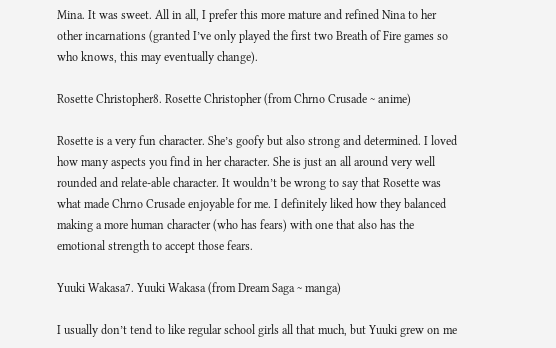Mina. It was sweet. All in all, I prefer this more mature and refined Nina to her other incarnations (granted I’ve only played the first two Breath of Fire games so who knows, this may eventually change).

Rosette Christopher8. Rosette Christopher (from Chrno Crusade ~ anime)

Rosette is a very fun character. She’s goofy but also strong and determined. I loved how many aspects you find in her character. She is just an all around very well rounded and relate-able character. It wouldn’t be wrong to say that Rosette was what made Chrno Crusade enjoyable for me. I definitely liked how they balanced making a more human character (who has fears) with one that also has the emotional strength to accept those fears.

Yuuki Wakasa7. Yuuki Wakasa (from Dream Saga ~ manga)

I usually don’t tend to like regular school girls all that much, but Yuuki grew on me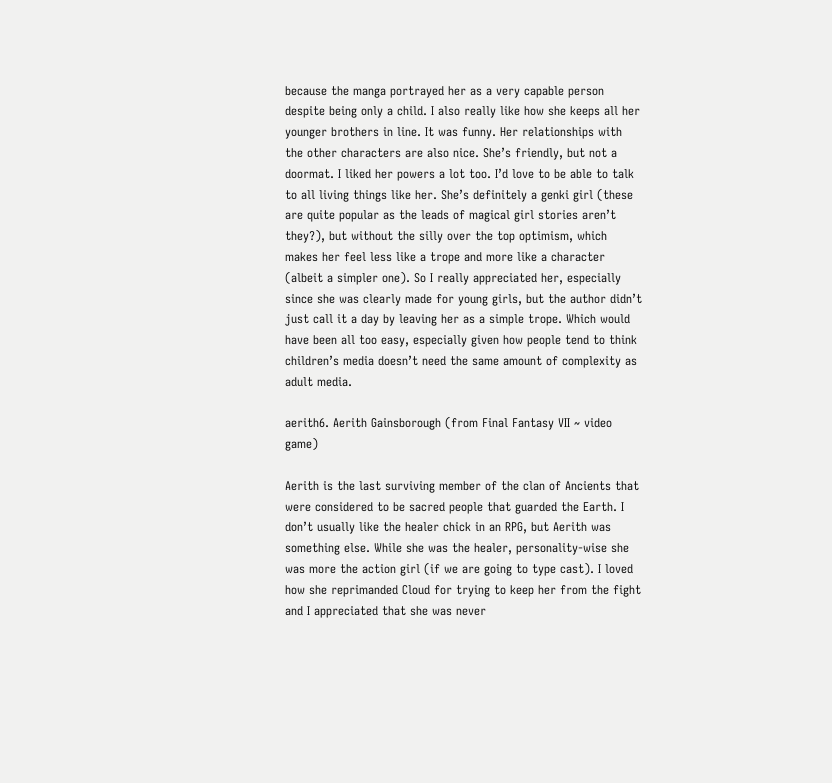because the manga portrayed her as a very capable person despite being only a child. I also really like how she keeps all her younger brothers in line. It was funny. Her relationships with the other characters are also nice. She’s friendly, but not a doormat. I liked her powers a lot too. I’d love to be able to talk to all living things like her. She’s definitely a genki girl (these are quite popular as the leads of magical girl stories aren’t they?), but without the silly over the top optimism, which makes her feel less like a trope and more like a character (albeit a simpler one). So I really appreciated her, especially since she was clearly made for young girls, but the author didn’t just call it a day by leaving her as a simple trope. Which would have been all too easy, especially given how people tend to think children’s media doesn’t need the same amount of complexity as adult media.

aerith6. Aerith Gainsborough (from Final Fantasy VII ~ video game)

Aerith is the last surviving member of the clan of Ancients that were considered to be sacred people that guarded the Earth. I don’t usually like the healer chick in an RPG, but Aerith was something else. While she was the healer, personality-wise she was more the action girl (if we are going to type cast). I loved how she reprimanded Cloud for trying to keep her from the fight and I appreciated that she was never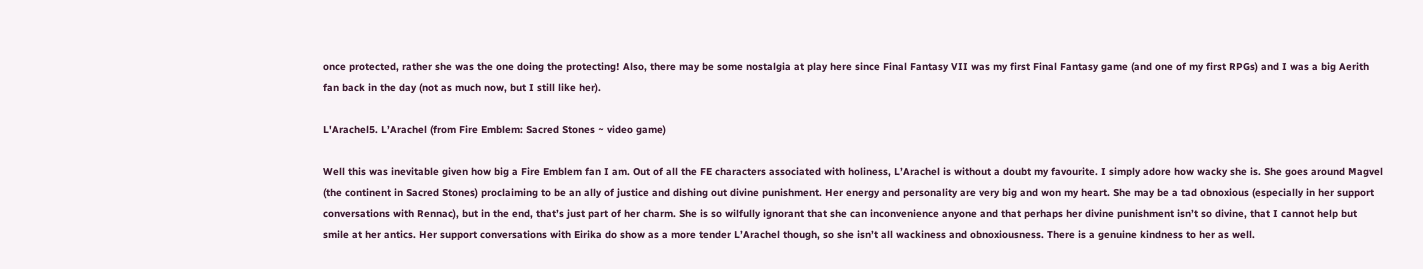once protected, rather she was the one doing the protecting! Also, there may be some nostalgia at play here since Final Fantasy VII was my first Final Fantasy game (and one of my first RPGs) and I was a big Aerith fan back in the day (not as much now, but I still like her).

L'Arachel5. L’Arachel (from Fire Emblem: Sacred Stones ~ video game)

Well this was inevitable given how big a Fire Emblem fan I am. Out of all the FE characters associated with holiness, L’Arachel is without a doubt my favourite. I simply adore how wacky she is. She goes around Magvel (the continent in Sacred Stones) proclaiming to be an ally of justice and dishing out divine punishment. Her energy and personality are very big and won my heart. She may be a tad obnoxious (especially in her support conversations with Rennac), but in the end, that’s just part of her charm. She is so wilfully ignorant that she can inconvenience anyone and that perhaps her divine punishment isn’t so divine, that I cannot help but smile at her antics. Her support conversations with Eirika do show as a more tender L’Arachel though, so she isn’t all wackiness and obnoxiousness. There is a genuine kindness to her as well.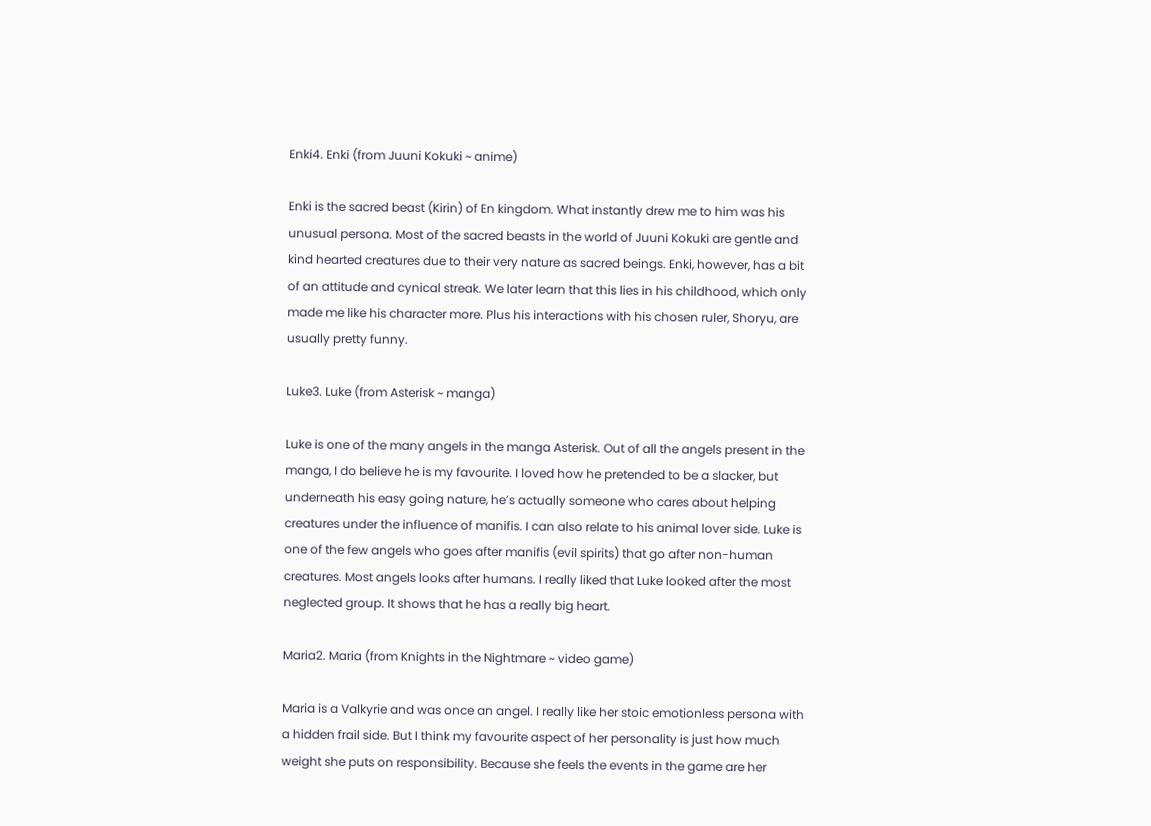Enki4. Enki (from Juuni Kokuki ~ anime)

Enki is the sacred beast (Kirin) of En kingdom. What instantly drew me to him was his unusual persona. Most of the sacred beasts in the world of Juuni Kokuki are gentle and kind hearted creatures due to their very nature as sacred beings. Enki, however, has a bit of an attitude and cynical streak. We later learn that this lies in his childhood, which only made me like his character more. Plus his interactions with his chosen ruler, Shoryu, are usually pretty funny.

Luke3. Luke (from Asterisk ~ manga)

Luke is one of the many angels in the manga Asterisk. Out of all the angels present in the manga, I do believe he is my favourite. I loved how he pretended to be a slacker, but underneath his easy going nature, he’s actually someone who cares about helping creatures under the influence of manifis. I can also relate to his animal lover side. Luke is one of the few angels who goes after manifis (evil spirits) that go after non-human creatures. Most angels looks after humans. I really liked that Luke looked after the most neglected group. It shows that he has a really big heart.

Maria2. Maria (from Knights in the Nightmare ~ video game)

Maria is a Valkyrie and was once an angel. I really like her stoic emotionless persona with a hidden frail side. But I think my favourite aspect of her personality is just how much weight she puts on responsibility. Because she feels the events in the game are her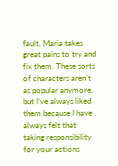fault, Maria takes great pains to try and fix them. These sorts of characters aren’t as popular anymore, but I’ve always liked them because I have always felt that taking responsibility for your actions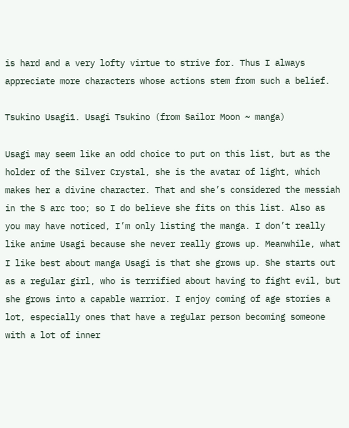is hard and a very lofty virtue to strive for. Thus I always appreciate more characters whose actions stem from such a belief.

Tsukino Usagi1. Usagi Tsukino (from Sailor Moon ~ manga)

Usagi may seem like an odd choice to put on this list, but as the holder of the Silver Crystal, she is the avatar of light, which makes her a divine character. That and she’s considered the messiah in the S arc too; so I do believe she fits on this list. Also as you may have noticed, I’m only listing the manga. I don’t really like anime Usagi because she never really grows up. Meanwhile, what I like best about manga Usagi is that she grows up. She starts out as a regular girl, who is terrified about having to fight evil, but she grows into a capable warrior. I enjoy coming of age stories a lot, especially ones that have a regular person becoming someone with a lot of inner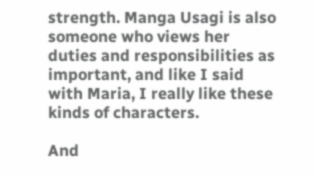strength. Manga Usagi is also someone who views her duties and responsibilities as important, and like I said with Maria, I really like these kinds of characters.

And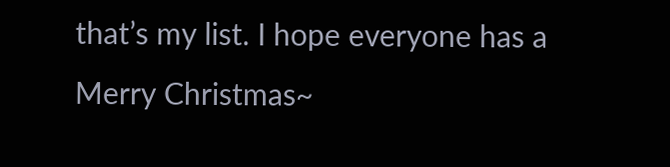that’s my list. I hope everyone has a Merry Christmas~